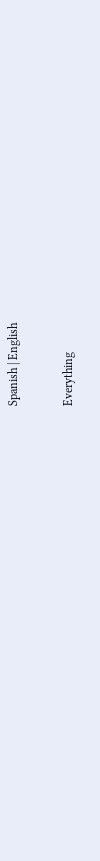Spanish | English


Everything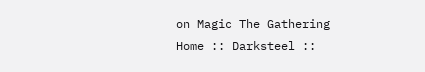on Magic The Gathering
Home :: Darksteel ::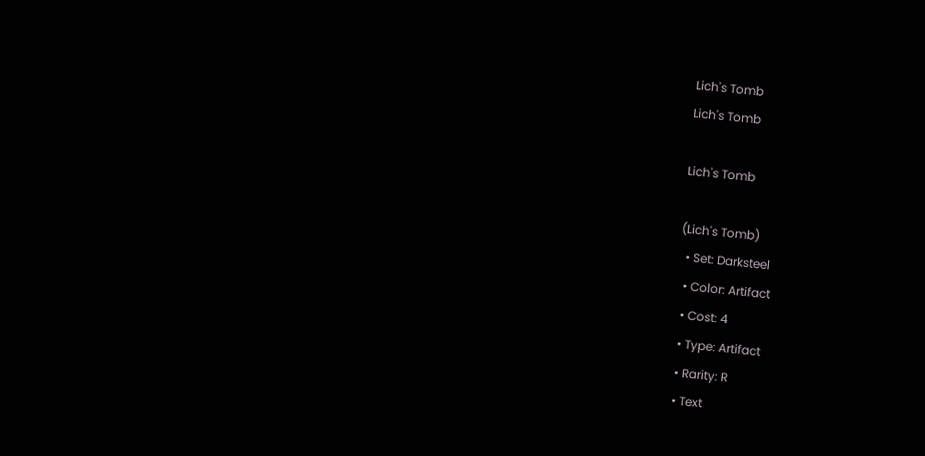Lich's Tomb
Lich's Tomb

Lich's Tomb

(Lich's Tomb)
  • Set: Darksteel
  • Color: Artifact
  • Cost: 4
  • Type: Artifact
  • Rarity: R
  • Text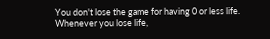You don't lose the game for having 0 or less life. Whenever you lose life,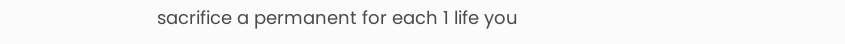sacrifice a permanent for each 1 life you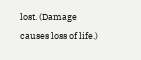lost. (Damage causes loss of life.)